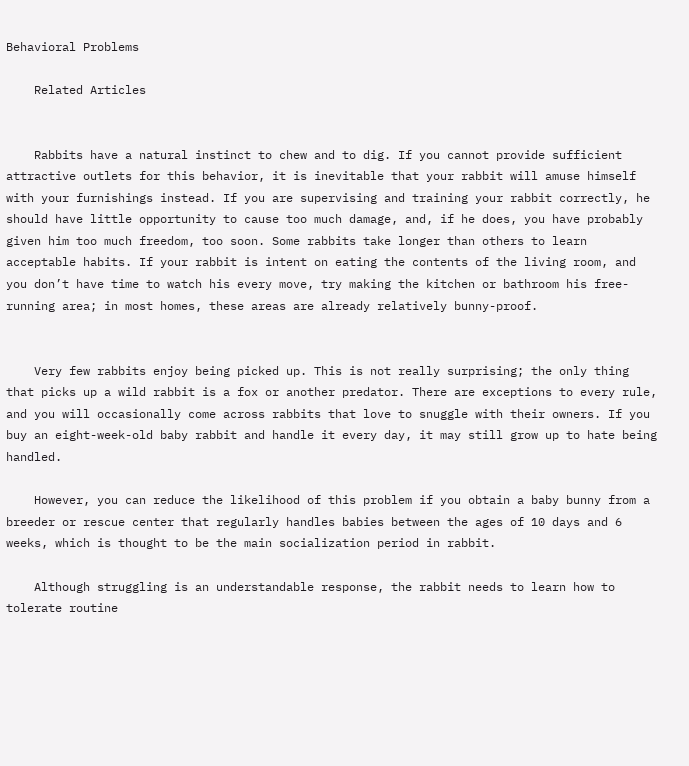Behavioral Problems

    Related Articles


    Rabbits have a natural instinct to chew and to dig. If you cannot provide sufficient attractive outlets for this behavior, it is inevitable that your rabbit will amuse himself with your furnishings instead. If you are supervising and training your rabbit correctly, he should have little opportunity to cause too much damage, and, if he does, you have probably given him too much freedom, too soon. Some rabbits take longer than others to learn acceptable habits. If your rabbit is intent on eating the contents of the living room, and you don’t have time to watch his every move, try making the kitchen or bathroom his free-running area; in most homes, these areas are already relatively bunny-proof.


    Very few rabbits enjoy being picked up. This is not really surprising; the only thing that picks up a wild rabbit is a fox or another predator. There are exceptions to every rule, and you will occasionally come across rabbits that love to snuggle with their owners. If you buy an eight-week-old baby rabbit and handle it every day, it may still grow up to hate being handled.

    However, you can reduce the likelihood of this problem if you obtain a baby bunny from a breeder or rescue center that regularly handles babies between the ages of 10 days and 6 weeks, which is thought to be the main socialization period in rabbit.

    Although struggling is an understandable response, the rabbit needs to learn how to tolerate routine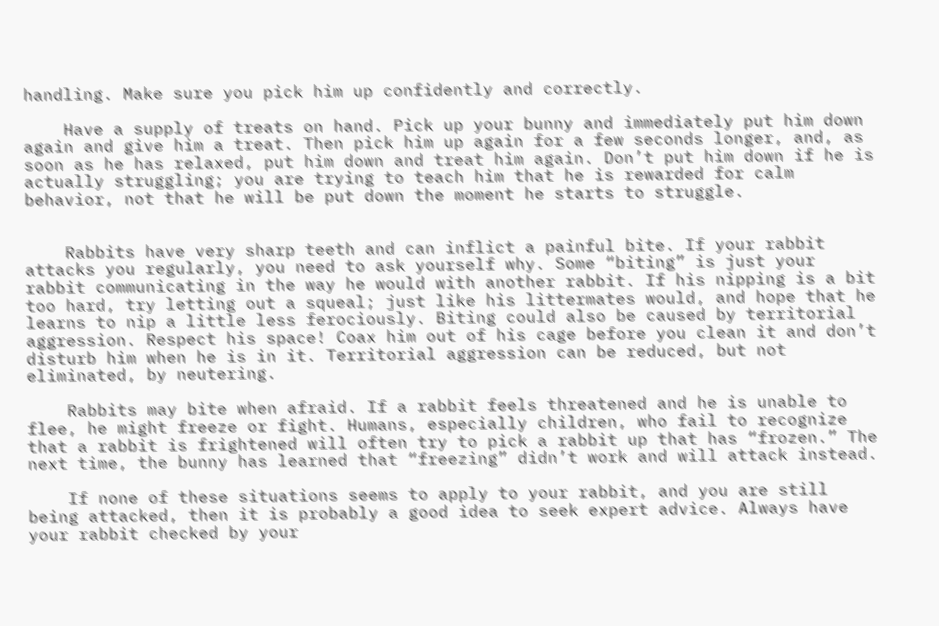handling. Make sure you pick him up confidently and correctly.

    Have a supply of treats on hand. Pick up your bunny and immediately put him down again and give him a treat. Then pick him up again for a few seconds longer, and, as soon as he has relaxed, put him down and treat him again. Don’t put him down if he is actually struggling; you are trying to teach him that he is rewarded for calm behavior, not that he will be put down the moment he starts to struggle.


    Rabbits have very sharp teeth and can inflict a painful bite. If your rabbit attacks you regularly, you need to ask yourself why. Some “biting” is just your rabbit communicating in the way he would with another rabbit. If his nipping is a bit too hard, try letting out a squeal; just like his littermates would, and hope that he learns to nip a little less ferociously. Biting could also be caused by territorial aggression. Respect his space! Coax him out of his cage before you clean it and don’t disturb him when he is in it. Territorial aggression can be reduced, but not eliminated, by neutering.

    Rabbits may bite when afraid. If a rabbit feels threatened and he is unable to flee, he might freeze or fight. Humans, especially children, who fail to recognize that a rabbit is frightened will often try to pick a rabbit up that has “frozen.” The next time, the bunny has learned that “freezing” didn’t work and will attack instead.

    If none of these situations seems to apply to your rabbit, and you are still being attacked, then it is probably a good idea to seek expert advice. Always have your rabbit checked by your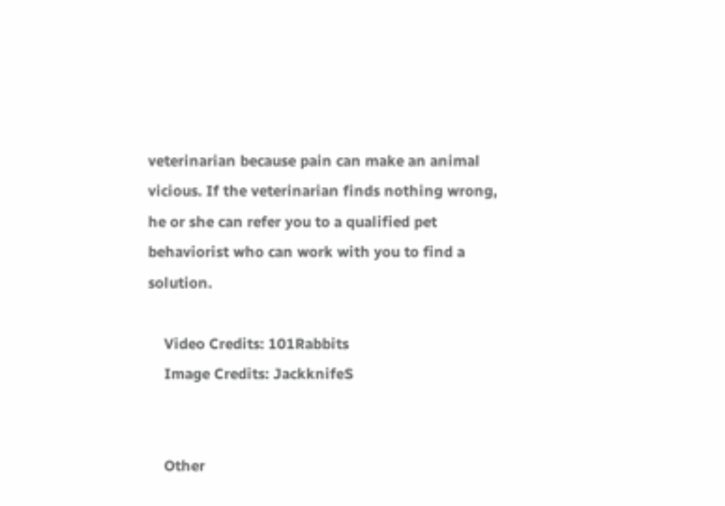veterinarian because pain can make an animal vicious. If the veterinarian finds nothing wrong, he or she can refer you to a qualified pet behaviorist who can work with you to find a solution.

    Video Credits: 101Rabbits
    Image Credits: JackknifeS


    Other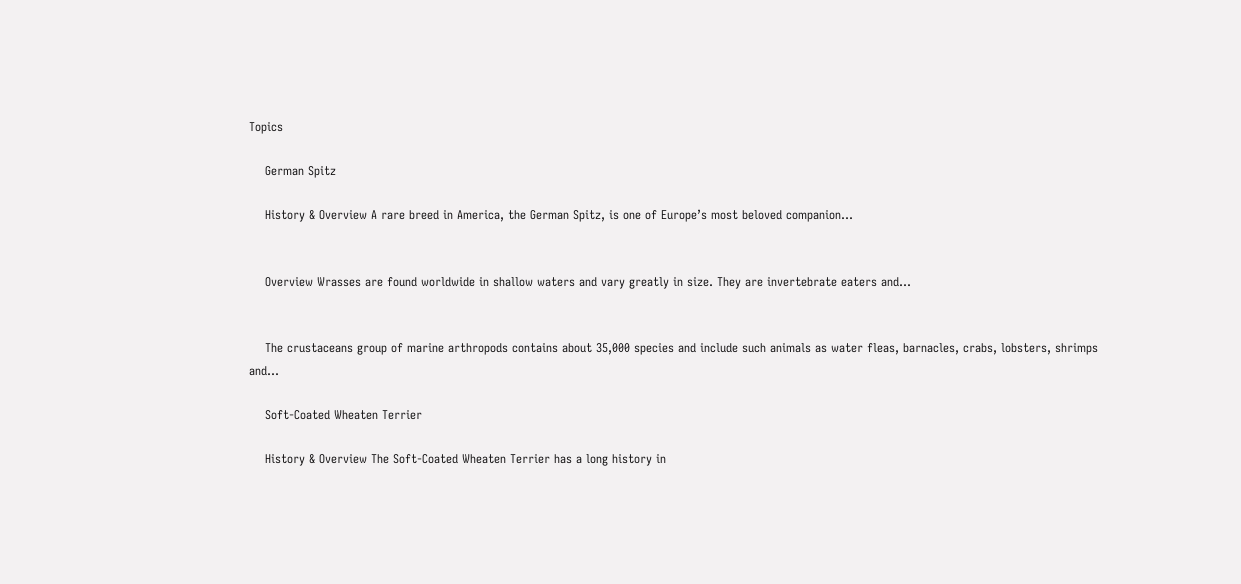Topics

    German Spitz

    History & Overview A rare breed in America, the German Spitz, is one of Europe’s most beloved companion...


    Overview Wrasses are found worldwide in shallow waters and vary greatly in size. They are invertebrate eaters and...


    The crustaceans group of marine arthropods contains about 35,000 species and include such animals as water fleas, barnacles, crabs, lobsters, shrimps and...

    Soft-Coated Wheaten Terrier

    History & Overview The Soft-Coated Wheaten Terrier has a long history in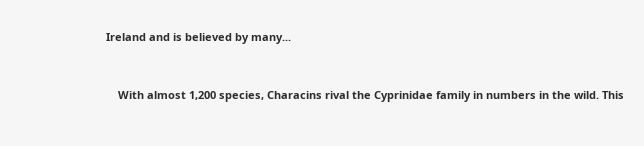Ireland and is believed by many...


    With almost 1,200 species, Characins rival the Cyprinidae family in numbers in the wild. This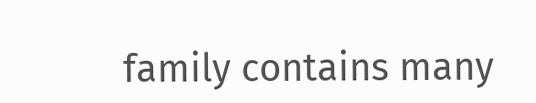family contains many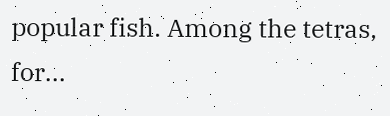popular fish. Among the tetras, for...